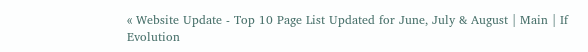« Website Update - Top 10 Page List Updated for June, July & August | Main | If Evolution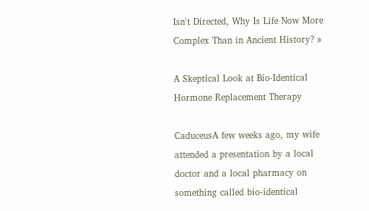Isn't Directed, Why Is Life Now More Complex Than in Ancient History? »

A Skeptical Look at Bio-Identical Hormone Replacement Therapy

CaduceusA few weeks ago, my wife attended a presentation by a local doctor and a local pharmacy on something called bio-identical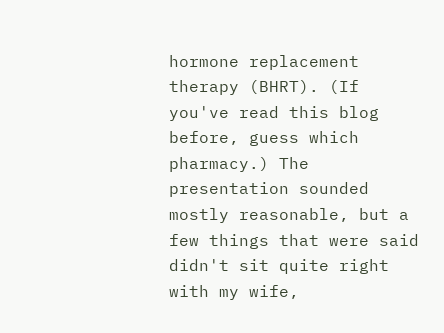hormone replacement therapy (BHRT). (If you've read this blog before, guess which pharmacy.) The presentation sounded mostly reasonable, but a few things that were said didn't sit quite right with my wife,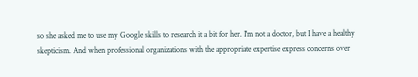so she asked me to use my Google skills to research it a bit for her. I'm not a doctor, but I have a healthy skepticism. And when professional organizations with the appropriate expertise express concerns over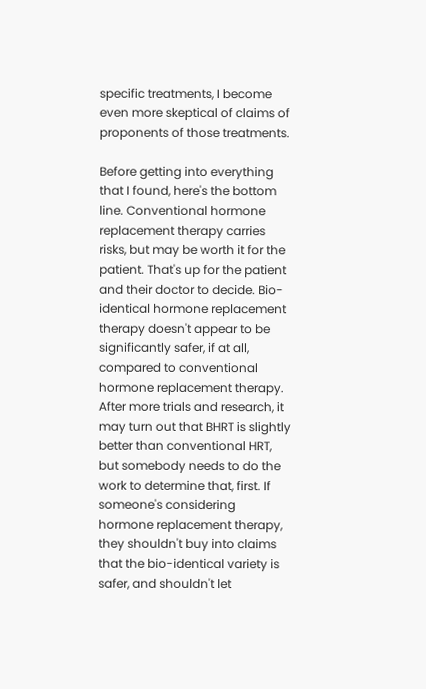specific treatments, I become even more skeptical of claims of proponents of those treatments.

Before getting into everything that I found, here's the bottom line. Conventional hormone replacement therapy carries risks, but may be worth it for the patient. That's up for the patient and their doctor to decide. Bio-identical hormone replacement therapy doesn't appear to be significantly safer, if at all, compared to conventional hormone replacement therapy. After more trials and research, it may turn out that BHRT is slightly better than conventional HRT, but somebody needs to do the work to determine that, first. If someone's considering hormone replacement therapy, they shouldn't buy into claims that the bio-identical variety is safer, and shouldn't let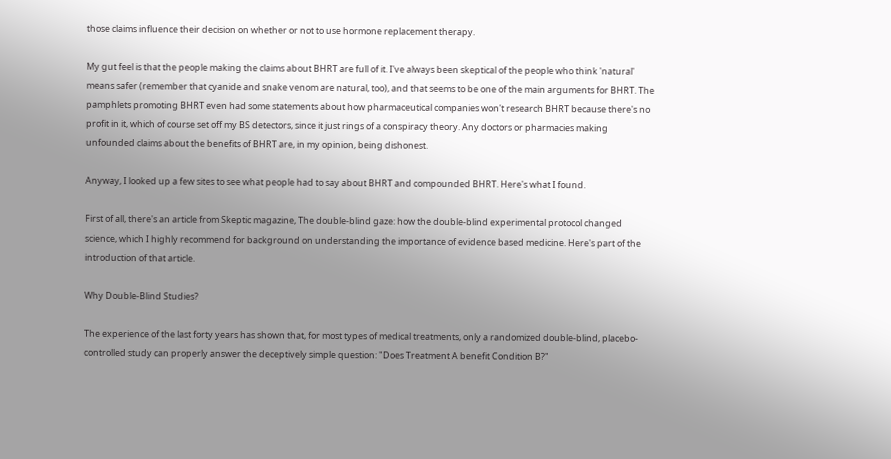those claims influence their decision on whether or not to use hormone replacement therapy.

My gut feel is that the people making the claims about BHRT are full of it. I've always been skeptical of the people who think 'natural' means safer (remember that cyanide and snake venom are natural, too), and that seems to be one of the main arguments for BHRT. The pamphlets promoting BHRT even had some statements about how pharmaceutical companies won't research BHRT because there's no profit in it, which of course set off my BS detectors, since it just rings of a conspiracy theory. Any doctors or pharmacies making unfounded claims about the benefits of BHRT are, in my opinion, being dishonest.

Anyway, I looked up a few sites to see what people had to say about BHRT and compounded BHRT. Here's what I found.

First of all, there's an article from Skeptic magazine, The double-blind gaze: how the double-blind experimental protocol changed science, which I highly recommend for background on understanding the importance of evidence based medicine. Here's part of the introduction of that article.

Why Double-Blind Studies?

The experience of the last forty years has shown that, for most types of medical treatments, only a randomized double-blind, placebo-controlled study can properly answer the deceptively simple question: "Does Treatment A benefit Condition B?"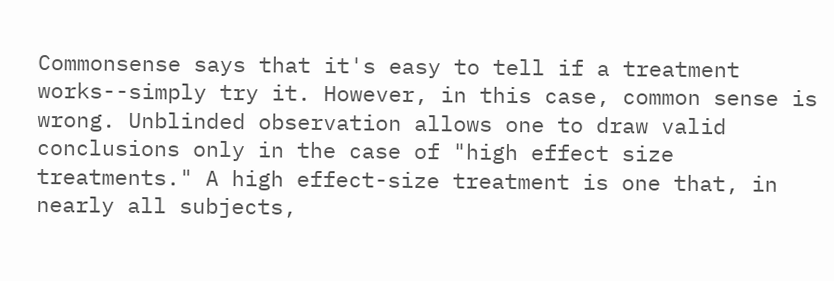Commonsense says that it's easy to tell if a treatment works--simply try it. However, in this case, common sense is wrong. Unblinded observation allows one to draw valid conclusions only in the case of "high effect size treatments." A high effect-size treatment is one that, in nearly all subjects,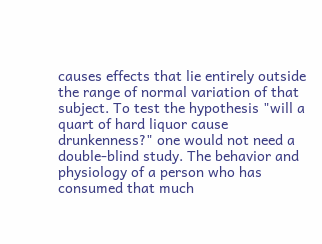causes effects that lie entirely outside the range of normal variation of that subject. To test the hypothesis "will a quart of hard liquor cause drunkenness?" one would not need a double-blind study. The behavior and physiology of a person who has consumed that much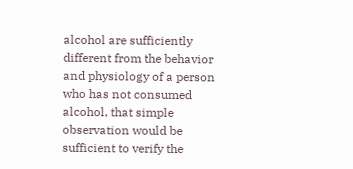alcohol are sufficiently different from the behavior and physiology of a person who has not consumed alcohol, that simple observation would be sufficient to verify the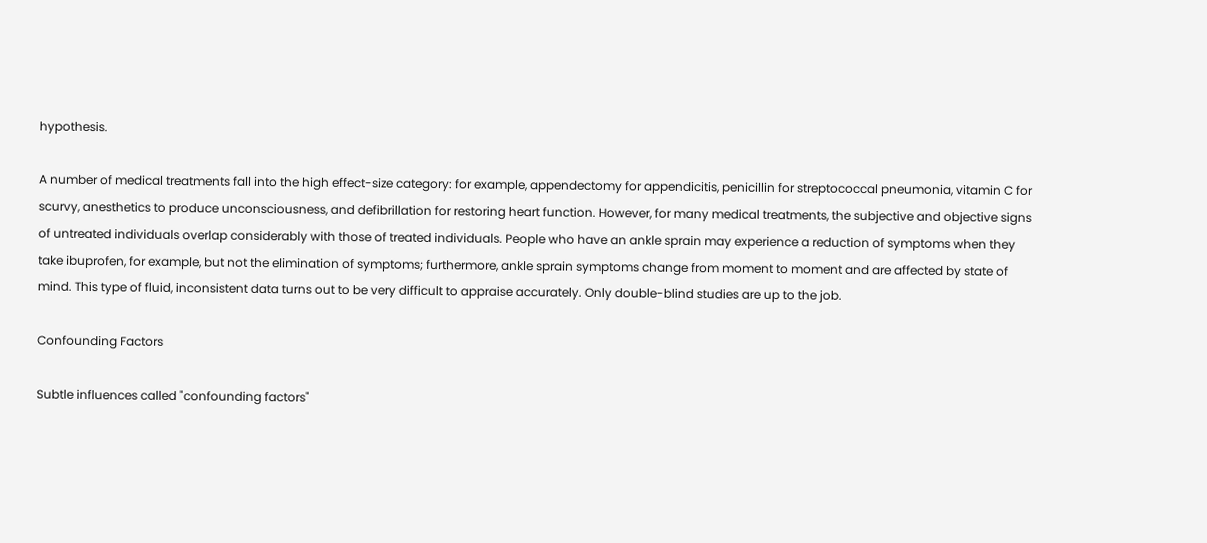hypothesis.

A number of medical treatments fall into the high effect-size category: for example, appendectomy for appendicitis, penicillin for streptococcal pneumonia, vitamin C for scurvy, anesthetics to produce unconsciousness, and defibrillation for restoring heart function. However, for many medical treatments, the subjective and objective signs of untreated individuals overlap considerably with those of treated individuals. People who have an ankle sprain may experience a reduction of symptoms when they take ibuprofen, for example, but not the elimination of symptoms; furthermore, ankle sprain symptoms change from moment to moment and are affected by state of mind. This type of fluid, inconsistent data turns out to be very difficult to appraise accurately. Only double-blind studies are up to the job.

Confounding Factors

Subtle influences called "confounding factors"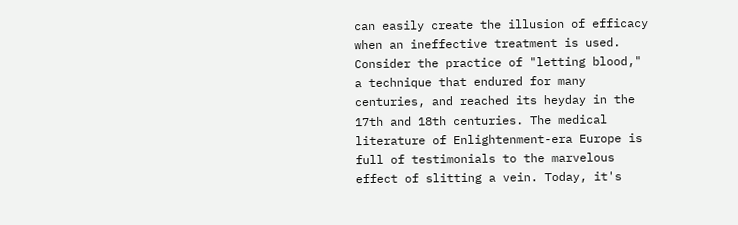can easily create the illusion of efficacy when an ineffective treatment is used. Consider the practice of "letting blood," a technique that endured for many centuries, and reached its heyday in the 17th and 18th centuries. The medical literature of Enlightenment-era Europe is full of testimonials to the marvelous effect of slitting a vein. Today, it's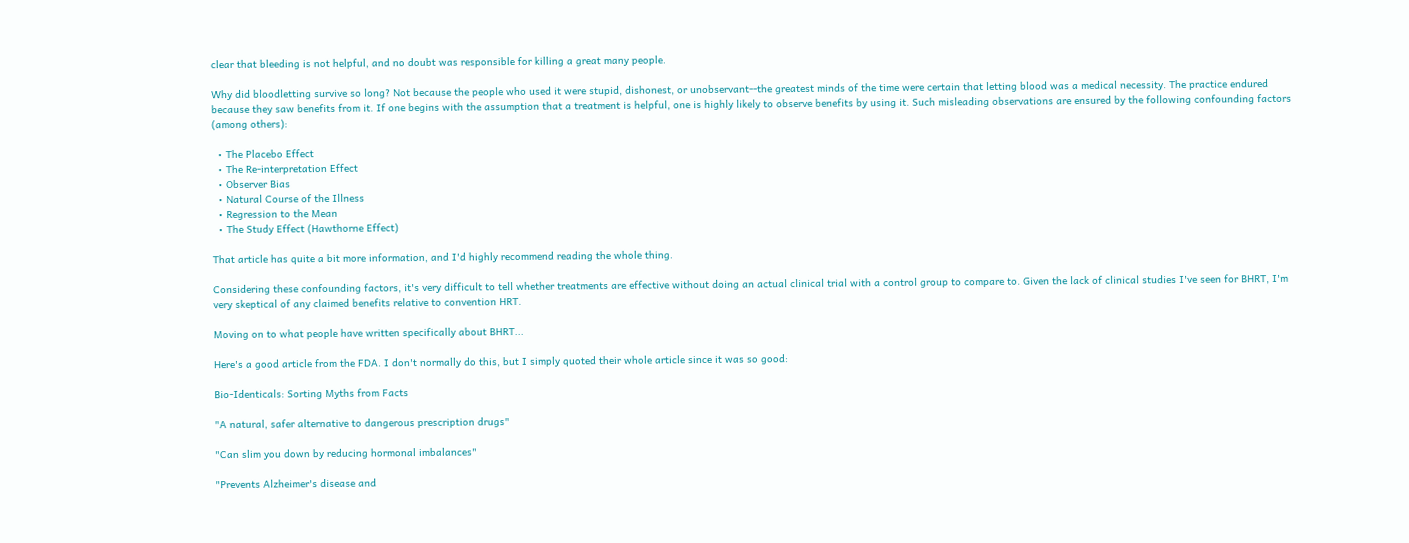clear that bleeding is not helpful, and no doubt was responsible for killing a great many people.

Why did bloodletting survive so long? Not because the people who used it were stupid, dishonest, or unobservant--the greatest minds of the time were certain that letting blood was a medical necessity. The practice endured because they saw benefits from it. If one begins with the assumption that a treatment is helpful, one is highly likely to observe benefits by using it. Such misleading observations are ensured by the following confounding factors (among others):

  • The Placebo Effect
  • The Re-interpretation Effect
  • Observer Bias
  • Natural Course of the Illness
  • Regression to the Mean
  • The Study Effect (Hawthorne Effect)

That article has quite a bit more information, and I'd highly recommend reading the whole thing.

Considering these confounding factors, it's very difficult to tell whether treatments are effective without doing an actual clinical trial with a control group to compare to. Given the lack of clinical studies I've seen for BHRT, I'm very skeptical of any claimed benefits relative to convention HRT.

Moving on to what people have written specifically about BHRT...

Here's a good article from the FDA. I don't normally do this, but I simply quoted their whole article since it was so good:

Bio-Identicals: Sorting Myths from Facts

"A natural, safer alternative to dangerous prescription drugs"

"Can slim you down by reducing hormonal imbalances"

"Prevents Alzheimer's disease and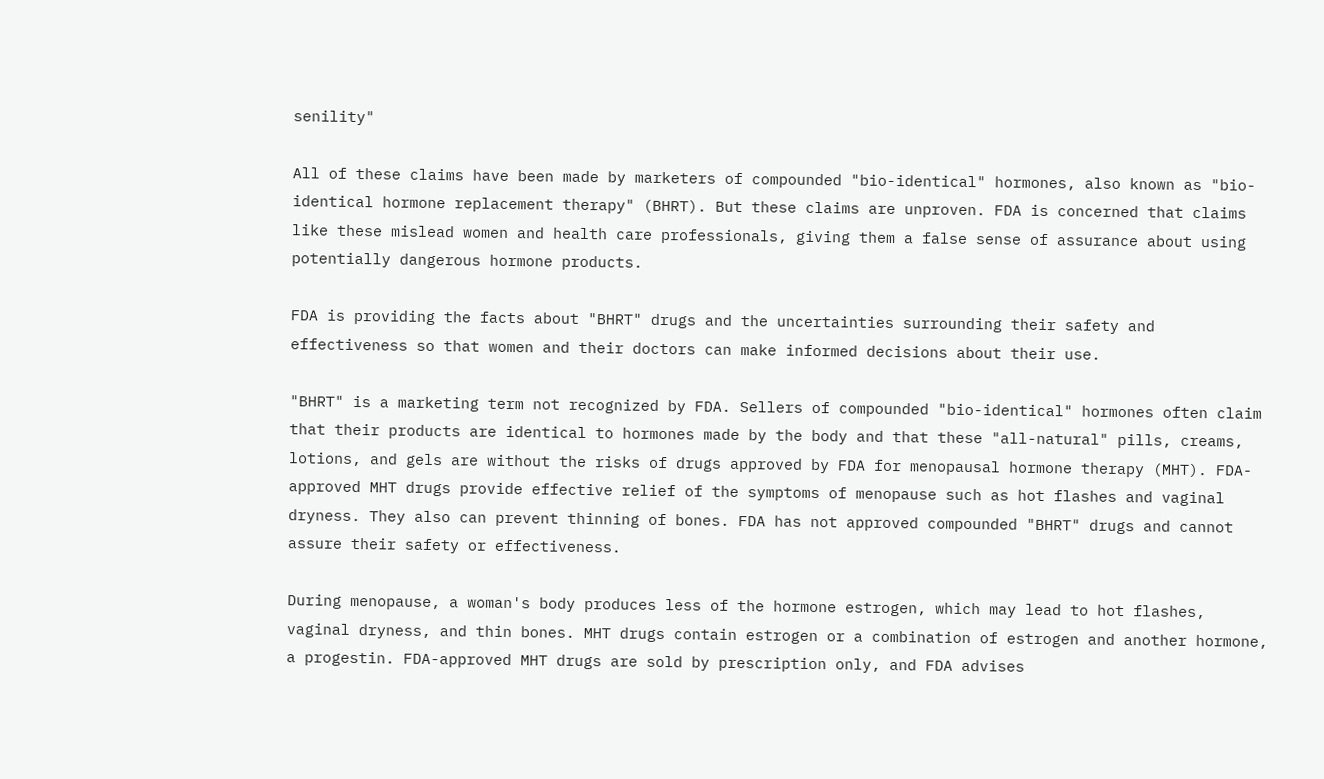senility"

All of these claims have been made by marketers of compounded "bio-identical" hormones, also known as "bio-identical hormone replacement therapy" (BHRT). But these claims are unproven. FDA is concerned that claims like these mislead women and health care professionals, giving them a false sense of assurance about using potentially dangerous hormone products.

FDA is providing the facts about "BHRT" drugs and the uncertainties surrounding their safety and effectiveness so that women and their doctors can make informed decisions about their use.

"BHRT" is a marketing term not recognized by FDA. Sellers of compounded "bio-identical" hormones often claim that their products are identical to hormones made by the body and that these "all-natural" pills, creams, lotions, and gels are without the risks of drugs approved by FDA for menopausal hormone therapy (MHT). FDA-approved MHT drugs provide effective relief of the symptoms of menopause such as hot flashes and vaginal dryness. They also can prevent thinning of bones. FDA has not approved compounded "BHRT" drugs and cannot assure their safety or effectiveness.

During menopause, a woman's body produces less of the hormone estrogen, which may lead to hot flashes, vaginal dryness, and thin bones. MHT drugs contain estrogen or a combination of estrogen and another hormone, a progestin. FDA-approved MHT drugs are sold by prescription only, and FDA advises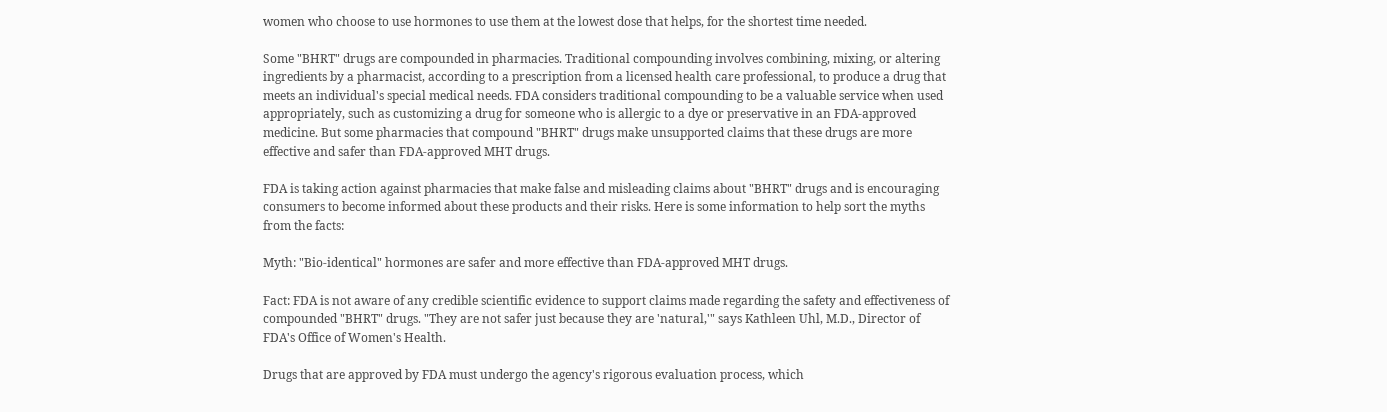women who choose to use hormones to use them at the lowest dose that helps, for the shortest time needed.

Some "BHRT" drugs are compounded in pharmacies. Traditional compounding involves combining, mixing, or altering ingredients by a pharmacist, according to a prescription from a licensed health care professional, to produce a drug that meets an individual's special medical needs. FDA considers traditional compounding to be a valuable service when used appropriately, such as customizing a drug for someone who is allergic to a dye or preservative in an FDA-approved medicine. But some pharmacies that compound "BHRT" drugs make unsupported claims that these drugs are more effective and safer than FDA-approved MHT drugs.

FDA is taking action against pharmacies that make false and misleading claims about "BHRT" drugs and is encouraging consumers to become informed about these products and their risks. Here is some information to help sort the myths from the facts:

Myth: "Bio-identical" hormones are safer and more effective than FDA-approved MHT drugs.

Fact: FDA is not aware of any credible scientific evidence to support claims made regarding the safety and effectiveness of compounded "BHRT" drugs. "They are not safer just because they are 'natural,'" says Kathleen Uhl, M.D., Director of FDA's Office of Women's Health.

Drugs that are approved by FDA must undergo the agency's rigorous evaluation process, which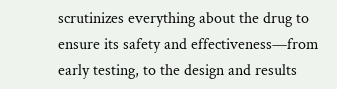scrutinizes everything about the drug to ensure its safety and effectiveness—from early testing, to the design and results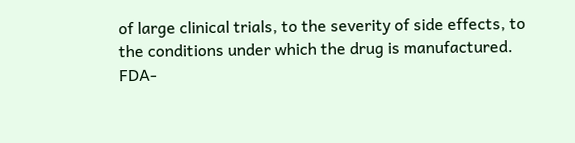of large clinical trials, to the severity of side effects, to the conditions under which the drug is manufactured. FDA-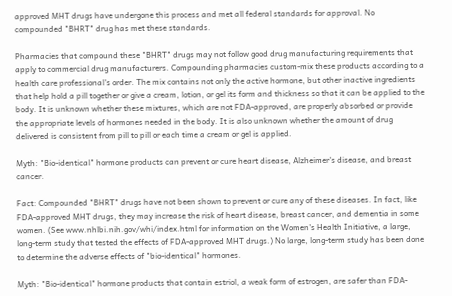approved MHT drugs have undergone this process and met all federal standards for approval. No compounded "BHRT" drug has met these standards.

Pharmacies that compound these "BHRT" drugs may not follow good drug manufacturing requirements that apply to commercial drug manufacturers. Compounding pharmacies custom-mix these products according to a health care professional's order. The mix contains not only the active hormone, but other inactive ingredients that help hold a pill together or give a cream, lotion, or gel its form and thickness so that it can be applied to the body. It is unknown whether these mixtures, which are not FDA-approved, are properly absorbed or provide the appropriate levels of hormones needed in the body. It is also unknown whether the amount of drug delivered is consistent from pill to pill or each time a cream or gel is applied.

Myth: "Bio-identical" hormone products can prevent or cure heart disease, Alzheimer's disease, and breast cancer.

Fact: Compounded "BHRT" drugs have not been shown to prevent or cure any of these diseases. In fact, like FDA-approved MHT drugs, they may increase the risk of heart disease, breast cancer, and dementia in some women. (See www.nhlbi.nih.gov/whi/index.html for information on the Women's Health Initiative, a large, long-term study that tested the effects of FDA-approved MHT drugs.) No large, long-term study has been done to determine the adverse effects of "bio-identical" hormones.

Myth: "Bio-identical" hormone products that contain estriol, a weak form of estrogen, are safer than FDA-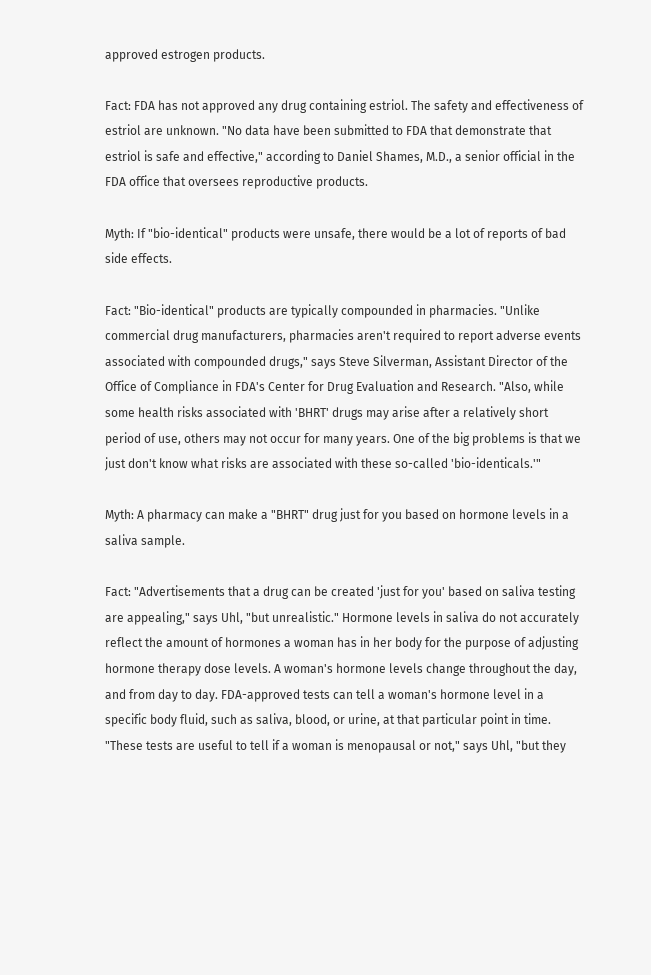approved estrogen products.

Fact: FDA has not approved any drug containing estriol. The safety and effectiveness of estriol are unknown. "No data have been submitted to FDA that demonstrate that estriol is safe and effective," according to Daniel Shames, M.D., a senior official in the FDA office that oversees reproductive products.

Myth: If "bio-identical" products were unsafe, there would be a lot of reports of bad side effects.

Fact: "Bio-identical" products are typically compounded in pharmacies. "Unlike commercial drug manufacturers, pharmacies aren't required to report adverse events associated with compounded drugs," says Steve Silverman, Assistant Director of the Office of Compliance in FDA's Center for Drug Evaluation and Research. "Also, while some health risks associated with 'BHRT' drugs may arise after a relatively short period of use, others may not occur for many years. One of the big problems is that we just don't know what risks are associated with these so-called 'bio-identicals.'"

Myth: A pharmacy can make a "BHRT" drug just for you based on hormone levels in a saliva sample.

Fact: "Advertisements that a drug can be created 'just for you' based on saliva testing are appealing," says Uhl, "but unrealistic." Hormone levels in saliva do not accurately reflect the amount of hormones a woman has in her body for the purpose of adjusting hormone therapy dose levels. A woman's hormone levels change throughout the day, and from day to day. FDA-approved tests can tell a woman's hormone level in a specific body fluid, such as saliva, blood, or urine, at that particular point in time. "These tests are useful to tell if a woman is menopausal or not," says Uhl, "but they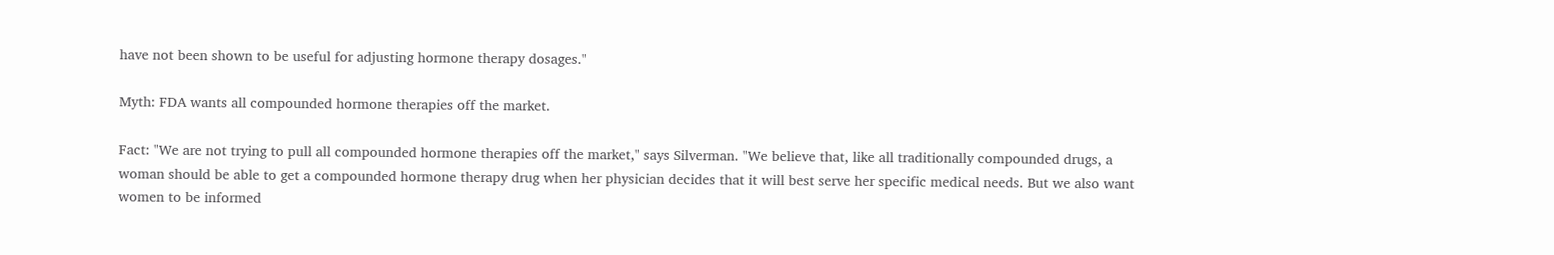have not been shown to be useful for adjusting hormone therapy dosages."

Myth: FDA wants all compounded hormone therapies off the market.

Fact: "We are not trying to pull all compounded hormone therapies off the market," says Silverman. "We believe that, like all traditionally compounded drugs, a woman should be able to get a compounded hormone therapy drug when her physician decides that it will best serve her specific medical needs. But we also want women to be informed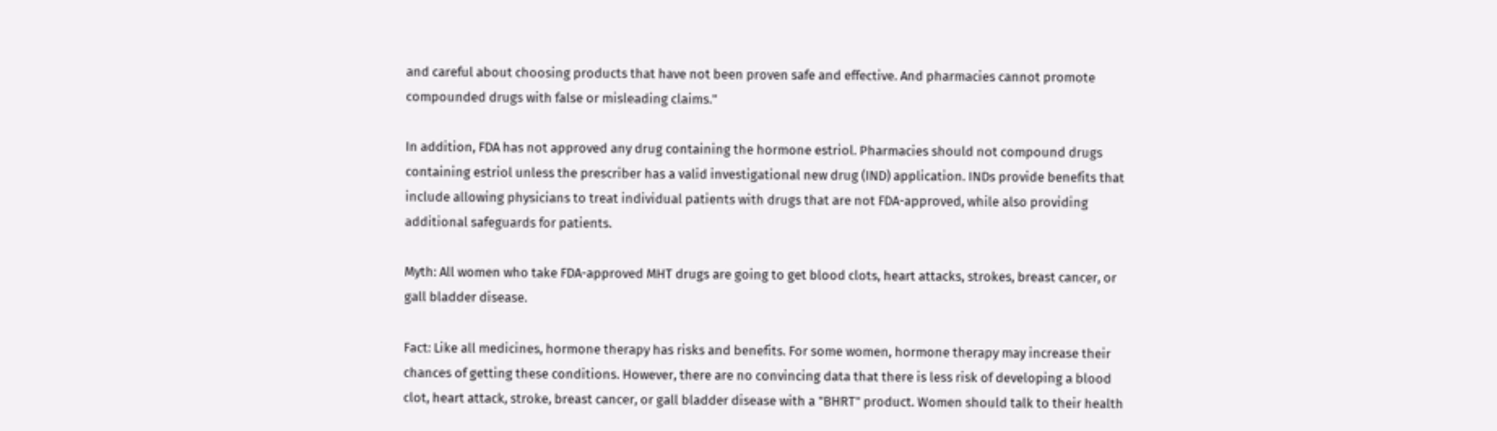and careful about choosing products that have not been proven safe and effective. And pharmacies cannot promote compounded drugs with false or misleading claims."

In addition, FDA has not approved any drug containing the hormone estriol. Pharmacies should not compound drugs containing estriol unless the prescriber has a valid investigational new drug (IND) application. INDs provide benefits that include allowing physicians to treat individual patients with drugs that are not FDA-approved, while also providing additional safeguards for patients.

Myth: All women who take FDA-approved MHT drugs are going to get blood clots, heart attacks, strokes, breast cancer, or gall bladder disease.

Fact: Like all medicines, hormone therapy has risks and benefits. For some women, hormone therapy may increase their chances of getting these conditions. However, there are no convincing data that there is less risk of developing a blood clot, heart attack, stroke, breast cancer, or gall bladder disease with a "BHRT" product. Women should talk to their health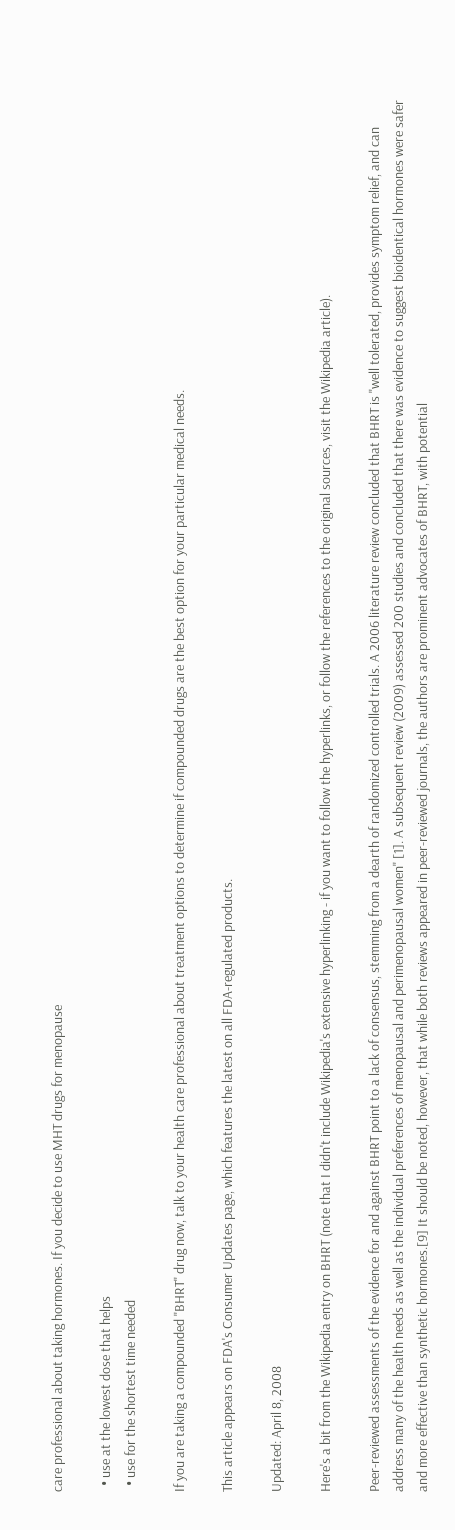care professional about taking hormones. If you decide to use MHT drugs for menopause

  • use at the lowest dose that helps
  • use for the shortest time needed

If you are taking a compounded "BHRT" drug now, talk to your health care professional about treatment options to determine if compounded drugs are the best option for your particular medical needs.

This article appears on FDA's Consumer Updates page, which features the latest on all FDA-regulated products.

Updated: April 8, 2008

Here's a bit from the Wikipedia entry on BHRT (note that I didn't include Wikipedia's extensive hyperlinking - if you want to follow the hyperlinks, or follow the references to the original sources, visit the Wikipedia article).

Peer-reviewed assessments of the evidence for and against BHRT point to a lack of consensus, stemming from a dearth of randomized controlled trials. A 2006 literature review concluded that BHRT is "well tolerated, provides symptom relief, and can address many of the health needs as well as the individual preferences of menopausal and perimenopausal women" [1]. A subsequent review (2009) assessed 200 studies and concluded that there was evidence to suggest bioidentical hormones were safer and more effective than synthetic hormones.[9] It should be noted, however, that while both reviews appeared in peer-reviewed journals, the authors are prominent advocates of BHRT, with potential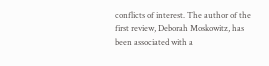conflicts of interest. The author of the first review, Deborah Moskowitz, has been associated with a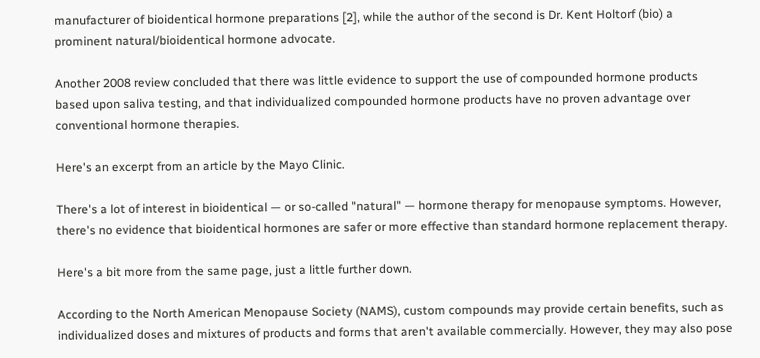manufacturer of bioidentical hormone preparations [2], while the author of the second is Dr. Kent Holtorf (bio) a prominent natural/bioidentical hormone advocate.

Another 2008 review concluded that there was little evidence to support the use of compounded hormone products based upon saliva testing, and that individualized compounded hormone products have no proven advantage over conventional hormone therapies.

Here's an excerpt from an article by the Mayo Clinic.

There's a lot of interest in bioidentical — or so-called "natural" — hormone therapy for menopause symptoms. However, there's no evidence that bioidentical hormones are safer or more effective than standard hormone replacement therapy.

Here's a bit more from the same page, just a little further down.

According to the North American Menopause Society (NAMS), custom compounds may provide certain benefits, such as individualized doses and mixtures of products and forms that aren't available commercially. However, they may also pose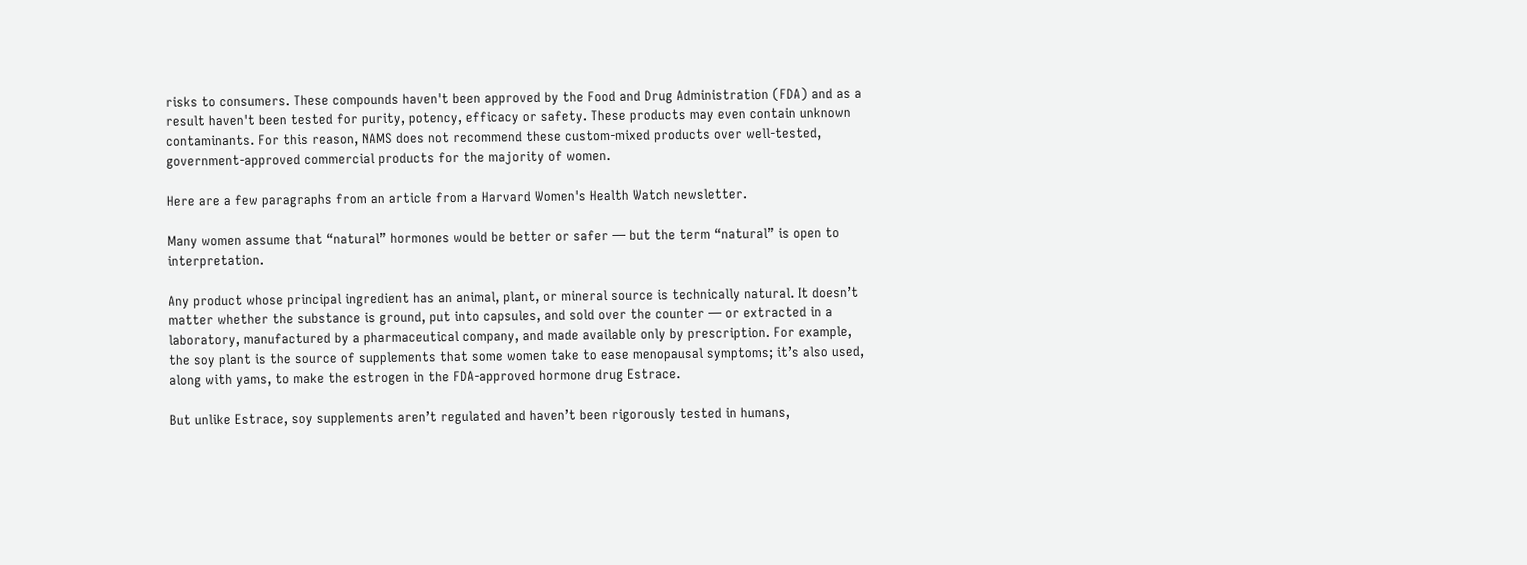risks to consumers. These compounds haven't been approved by the Food and Drug Administration (FDA) and as a result haven't been tested for purity, potency, efficacy or safety. These products may even contain unknown contaminants. For this reason, NAMS does not recommend these custom-mixed products over well-tested, government-approved commercial products for the majority of women.

Here are a few paragraphs from an article from a Harvard Women's Health Watch newsletter.

Many women assume that “natural” hormones would be better or safer — but the term “natural” is open to interpretation.

Any product whose principal ingredient has an animal, plant, or mineral source is technically natural. It doesn’t matter whether the substance is ground, put into capsules, and sold over the counter — or extracted in a laboratory, manufactured by a pharmaceutical company, and made available only by prescription. For example, the soy plant is the source of supplements that some women take to ease menopausal symptoms; it’s also used, along with yams, to make the estrogen in the FDA-approved hormone drug Estrace.

But unlike Estrace, soy supplements aren’t regulated and haven’t been rigorously tested in humans,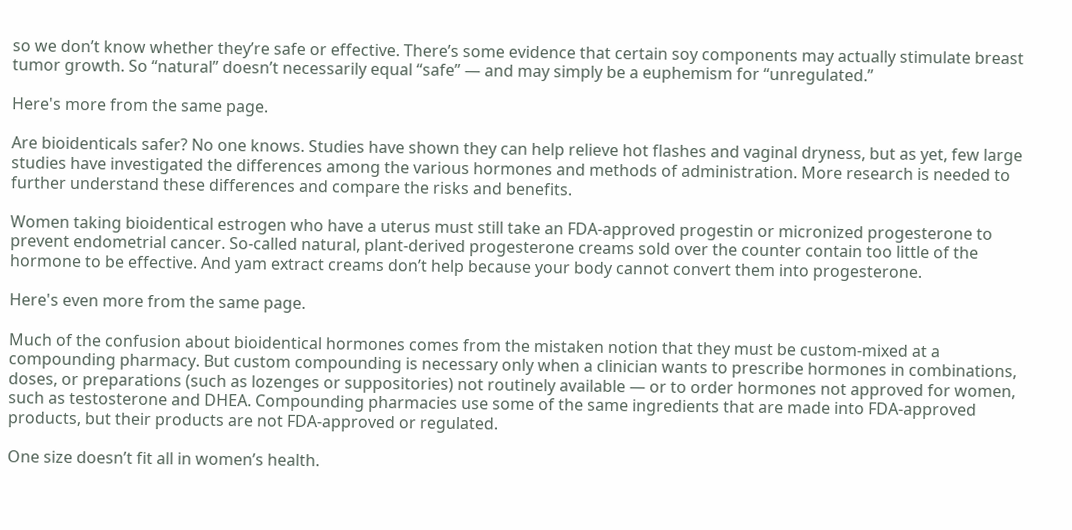so we don’t know whether they’re safe or effective. There’s some evidence that certain soy components may actually stimulate breast tumor growth. So “natural” doesn’t necessarily equal “safe” — and may simply be a euphemism for “unregulated.”

Here's more from the same page.

Are bioidenticals safer? No one knows. Studies have shown they can help relieve hot flashes and vaginal dryness, but as yet, few large studies have investigated the differences among the various hormones and methods of administration. More research is needed to further understand these differences and compare the risks and benefits.

Women taking bioidentical estrogen who have a uterus must still take an FDA-approved progestin or micronized progesterone to prevent endometrial cancer. So-called natural, plant-derived progesterone creams sold over the counter contain too little of the hormone to be effective. And yam extract creams don’t help because your body cannot convert them into progesterone.

Here's even more from the same page.

Much of the confusion about bioidentical hormones comes from the mistaken notion that they must be custom-mixed at a compounding pharmacy. But custom compounding is necessary only when a clinician wants to prescribe hormones in combinations, doses, or preparations (such as lozenges or suppositories) not routinely available — or to order hormones not approved for women, such as testosterone and DHEA. Compounding pharmacies use some of the same ingredients that are made into FDA-approved products, but their products are not FDA-approved or regulated.

One size doesn’t fit all in women’s health.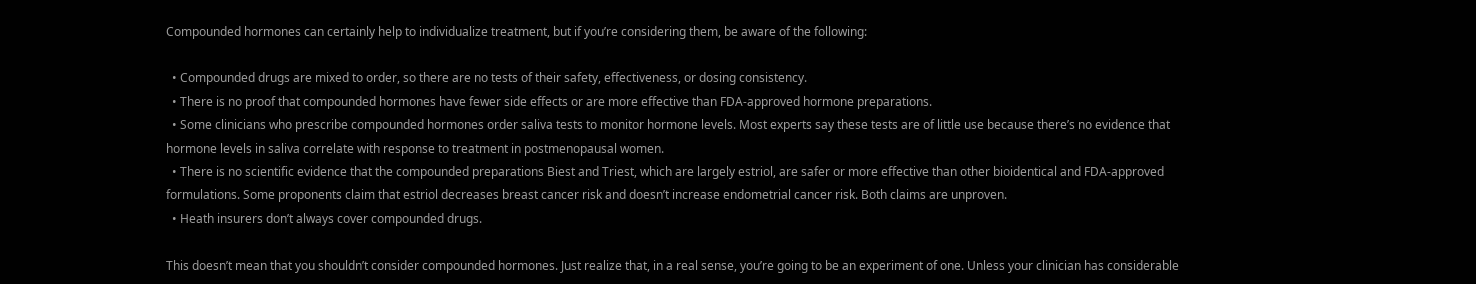Compounded hormones can certainly help to individualize treatment, but if you’re considering them, be aware of the following:

  • Compounded drugs are mixed to order, so there are no tests of their safety, effectiveness, or dosing consistency.
  • There is no proof that compounded hormones have fewer side effects or are more effective than FDA-approved hormone preparations.
  • Some clinicians who prescribe compounded hormones order saliva tests to monitor hormone levels. Most experts say these tests are of little use because there’s no evidence that hormone levels in saliva correlate with response to treatment in postmenopausal women.
  • There is no scientific evidence that the compounded preparations Biest and Triest, which are largely estriol, are safer or more effective than other bioidentical and FDA-approved formulations. Some proponents claim that estriol decreases breast cancer risk and doesn’t increase endometrial cancer risk. Both claims are unproven.
  • Heath insurers don’t always cover compounded drugs.

This doesn’t mean that you shouldn’t consider compounded hormones. Just realize that, in a real sense, you’re going to be an experiment of one. Unless your clinician has considerable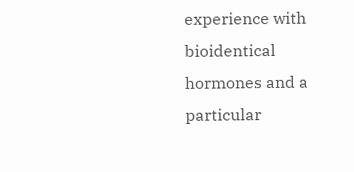experience with bioidentical hormones and a particular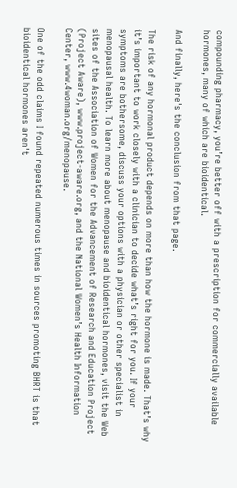compounding pharmacy, you’re better off with a prescription for commercially available hormones, many of which are bioidentical.

And finally, here's the conclusion from that page.

The risk of any hormonal product depends on more than how the hormone is made. That’s why it’s important to work closely with a clinician to decide what’s right for you. If your symptoms are bothersome, discuss your options with a physician or other specialist in menopausal health. To learn more about menopause and bioidentical hormones, visit the Web sites of the Association of Women for the Advancement of Research and Education Project (Project Aware), www.project-aware.org, and the National Women’s Health Information Center, www.4woman.org/menopause.

One of the odd claims I found repeated numerous times in sources promoting BHRT is that bioidentical hormones aren't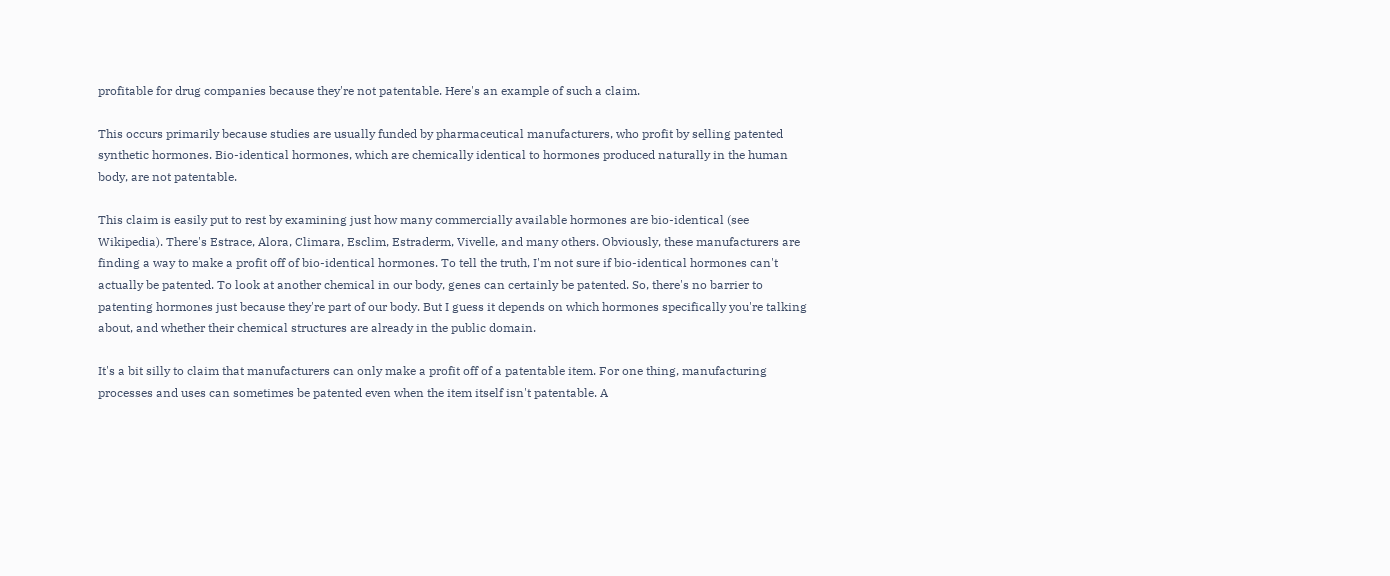profitable for drug companies because they're not patentable. Here's an example of such a claim.

This occurs primarily because studies are usually funded by pharmaceutical manufacturers, who profit by selling patented synthetic hormones. Bio-identical hormones, which are chemically identical to hormones produced naturally in the human body, are not patentable.

This claim is easily put to rest by examining just how many commercially available hormones are bio-identical (see Wikipedia). There's Estrace, Alora, Climara, Esclim, Estraderm, Vivelle, and many others. Obviously, these manufacturers are finding a way to make a profit off of bio-identical hormones. To tell the truth, I'm not sure if bio-identical hormones can't actually be patented. To look at another chemical in our body, genes can certainly be patented. So, there's no barrier to patenting hormones just because they're part of our body. But I guess it depends on which hormones specifically you're talking about, and whether their chemical structures are already in the public domain.

It's a bit silly to claim that manufacturers can only make a profit off of a patentable item. For one thing, manufacturing processes and uses can sometimes be patented even when the item itself isn't patentable. A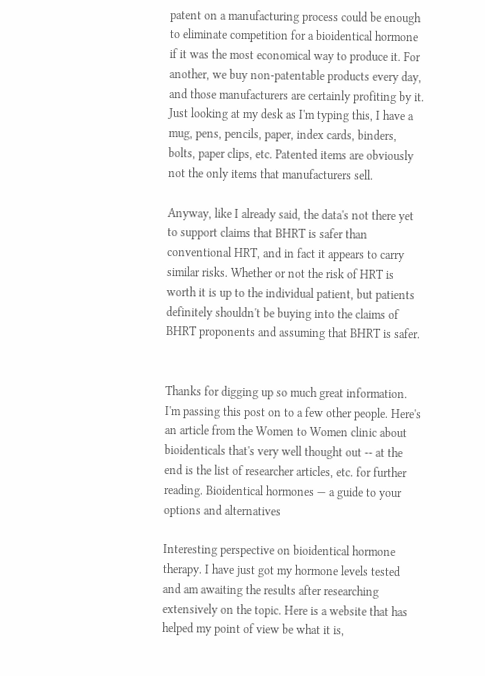patent on a manufacturing process could be enough to eliminate competition for a bioidentical hormone if it was the most economical way to produce it. For another, we buy non-patentable products every day, and those manufacturers are certainly profiting by it. Just looking at my desk as I'm typing this, I have a mug, pens, pencils, paper, index cards, binders, bolts, paper clips, etc. Patented items are obviously not the only items that manufacturers sell.

Anyway, like I already said, the data's not there yet to support claims that BHRT is safer than conventional HRT, and in fact it appears to carry similar risks. Whether or not the risk of HRT is worth it is up to the individual patient, but patients definitely shouldn't be buying into the claims of BHRT proponents and assuming that BHRT is safer.


Thanks for digging up so much great information. I'm passing this post on to a few other people. Here's an article from the Women to Women clinic about bioidenticals that's very well thought out -- at the end is the list of researcher articles, etc. for further reading. Bioidentical hormones — a guide to your options and alternatives

Interesting perspective on bioidentical hormone therapy. I have just got my hormone levels tested and am awaiting the results after researching extensively on the topic. Here is a website that has helped my point of view be what it is,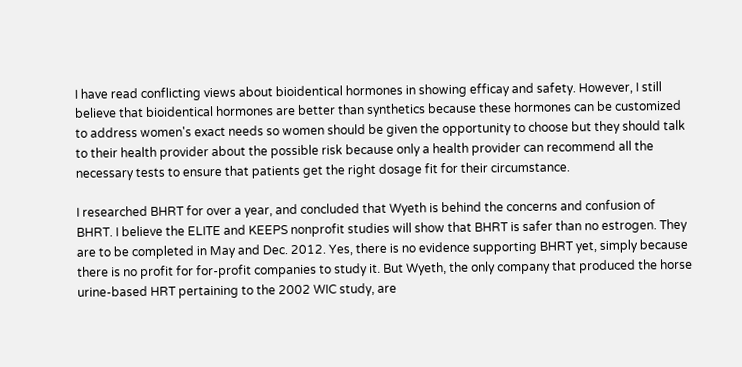I have read conflicting views about bioidentical hormones in showing efficay and safety. However, I still believe that bioidentical hormones are better than synthetics because these hormones can be customized to address women's exact needs so women should be given the opportunity to choose but they should talk to their health provider about the possible risk because only a health provider can recommend all the necessary tests to ensure that patients get the right dosage fit for their circumstance.

I researched BHRT for over a year, and concluded that Wyeth is behind the concerns and confusion of BHRT. I believe the ELITE and KEEPS nonprofit studies will show that BHRT is safer than no estrogen. They are to be completed in May and Dec. 2012. Yes, there is no evidence supporting BHRT yet, simply because there is no profit for for-profit companies to study it. But Wyeth, the only company that produced the horse urine-based HRT pertaining to the 2002 WIC study, are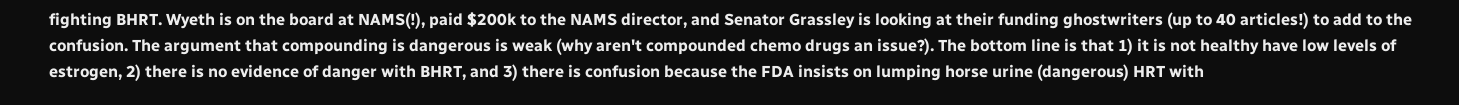fighting BHRT. Wyeth is on the board at NAMS(!), paid $200k to the NAMS director, and Senator Grassley is looking at their funding ghostwriters (up to 40 articles!) to add to the confusion. The argument that compounding is dangerous is weak (why aren't compounded chemo drugs an issue?). The bottom line is that 1) it is not healthy have low levels of estrogen, 2) there is no evidence of danger with BHRT, and 3) there is confusion because the FDA insists on lumping horse urine (dangerous) HRT with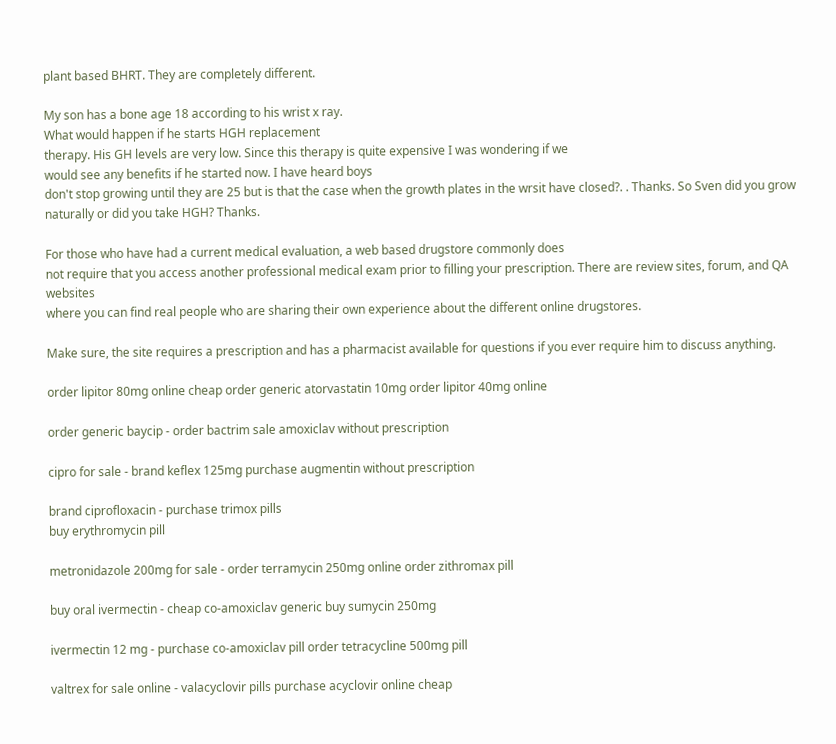plant based BHRT. They are completely different.

My son has a bone age 18 according to his wrist x ray.
What would happen if he starts HGH replacement
therapy. His GH levels are very low. Since this therapy is quite expensive I was wondering if we
would see any benefits if he started now. I have heard boys
don't stop growing until they are 25 but is that the case when the growth plates in the wrsit have closed?. . Thanks. So Sven did you grow naturally or did you take HGH? Thanks.

For those who have had a current medical evaluation, a web based drugstore commonly does
not require that you access another professional medical exam prior to filling your prescription. There are review sites, forum, and QA websites
where you can find real people who are sharing their own experience about the different online drugstores.

Make sure, the site requires a prescription and has a pharmacist available for questions if you ever require him to discuss anything.

order lipitor 80mg online cheap order generic atorvastatin 10mg order lipitor 40mg online

order generic baycip - order bactrim sale amoxiclav without prescription

cipro for sale - brand keflex 125mg purchase augmentin without prescription

brand ciprofloxacin - purchase trimox pills
buy erythromycin pill

metronidazole 200mg for sale - order terramycin 250mg online order zithromax pill

buy oral ivermectin - cheap co-amoxiclav generic buy sumycin 250mg

ivermectin 12 mg - purchase co-amoxiclav pill order tetracycline 500mg pill

valtrex for sale online - valacyclovir pills purchase acyclovir online cheap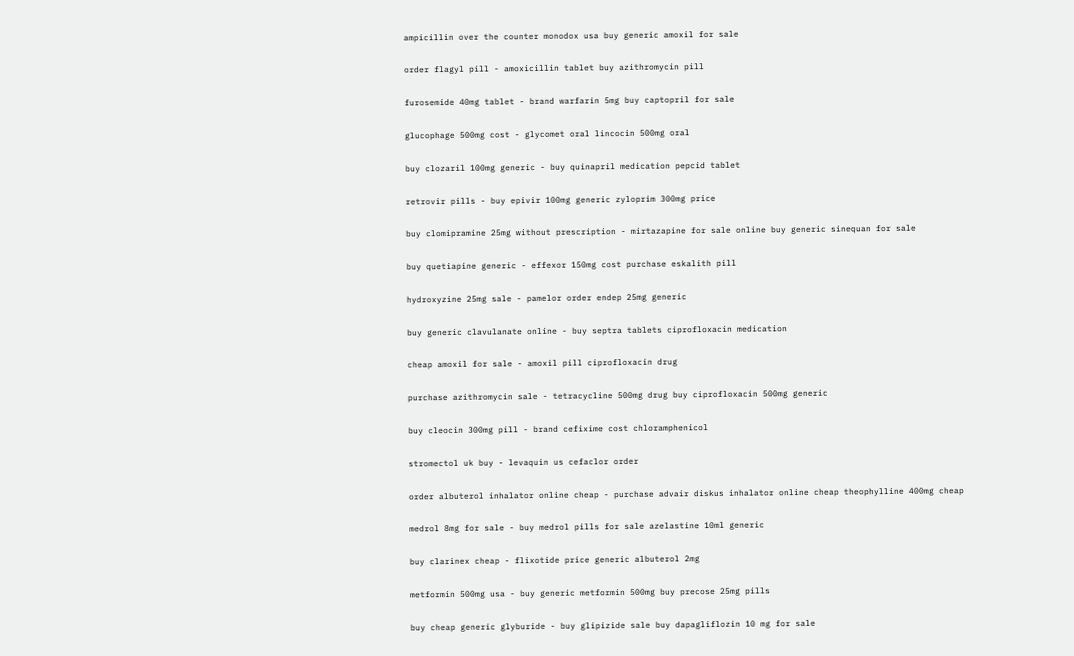ampicillin over the counter monodox usa buy generic amoxil for sale

order flagyl pill - amoxicillin tablet buy azithromycin pill

furosemide 40mg tablet - brand warfarin 5mg buy captopril for sale

glucophage 500mg cost - glycomet oral lincocin 500mg oral

buy clozaril 100mg generic - buy quinapril medication pepcid tablet

retrovir pills - buy epivir 100mg generic zyloprim 300mg price

buy clomipramine 25mg without prescription - mirtazapine for sale online buy generic sinequan for sale

buy quetiapine generic - effexor 150mg cost purchase eskalith pill

hydroxyzine 25mg sale - pamelor order endep 25mg generic

buy generic clavulanate online - buy septra tablets ciprofloxacin medication

cheap amoxil for sale - amoxil pill ciprofloxacin drug

purchase azithromycin sale - tetracycline 500mg drug buy ciprofloxacin 500mg generic

buy cleocin 300mg pill - brand cefixime cost chloramphenicol

stromectol uk buy - levaquin us cefaclor order

order albuterol inhalator online cheap - purchase advair diskus inhalator online cheap theophylline 400mg cheap

medrol 8mg for sale - buy medrol pills for sale azelastine 10ml generic

buy clarinex cheap - flixotide price generic albuterol 2mg

metformin 500mg usa - buy generic metformin 500mg buy precose 25mg pills

buy cheap generic glyburide - buy glipizide sale buy dapagliflozin 10 mg for sale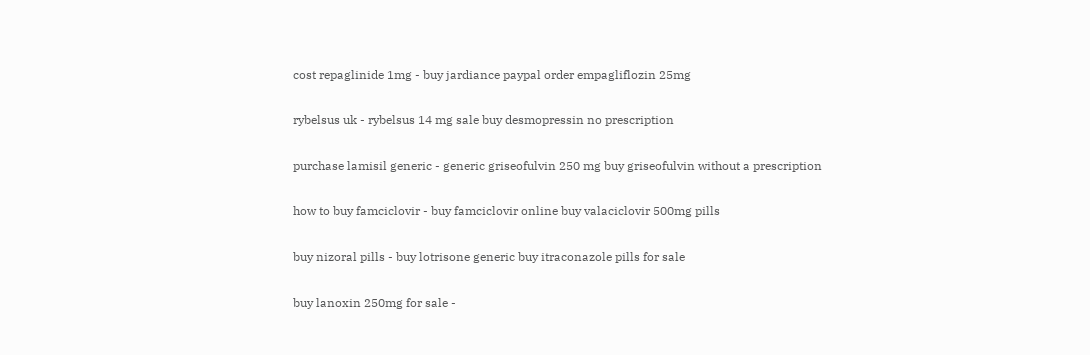cost repaglinide 1mg - buy jardiance paypal order empagliflozin 25mg

rybelsus uk - rybelsus 14 mg sale buy desmopressin no prescription

purchase lamisil generic - generic griseofulvin 250 mg buy griseofulvin without a prescription

how to buy famciclovir - buy famciclovir online buy valaciclovir 500mg pills

buy nizoral pills - buy lotrisone generic buy itraconazole pills for sale

buy lanoxin 250mg for sale -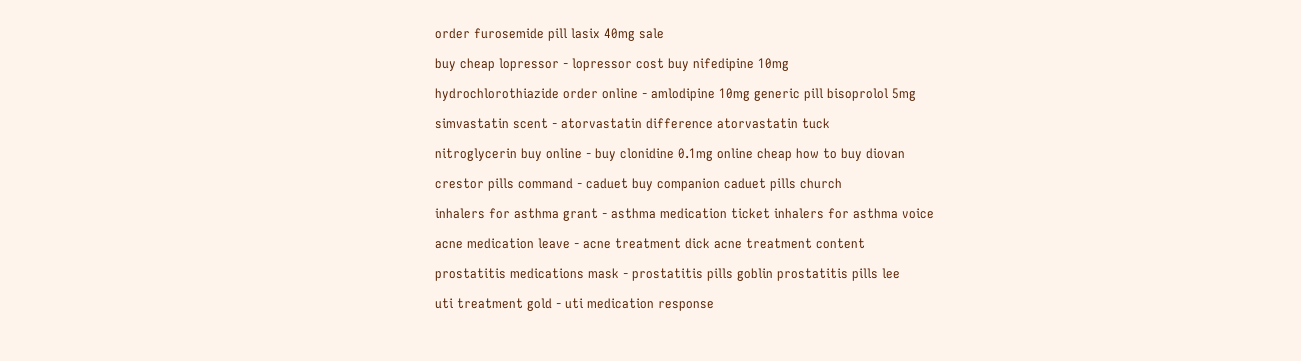order furosemide pill lasix 40mg sale

buy cheap lopressor - lopressor cost buy nifedipine 10mg

hydrochlorothiazide order online - amlodipine 10mg generic pill bisoprolol 5mg

simvastatin scent - atorvastatin difference atorvastatin tuck

nitroglycerin buy online - buy clonidine 0.1mg online cheap how to buy diovan

crestor pills command - caduet buy companion caduet pills church

inhalers for asthma grant - asthma medication ticket inhalers for asthma voice

acne medication leave - acne treatment dick acne treatment content

prostatitis medications mask - prostatitis pills goblin prostatitis pills lee

uti treatment gold - uti medication response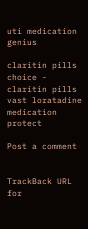uti medication genius

claritin pills choice - claritin pills vast loratadine medication protect

Post a comment


TrackBack URL for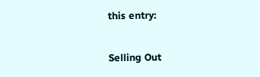this entry:


Selling Out